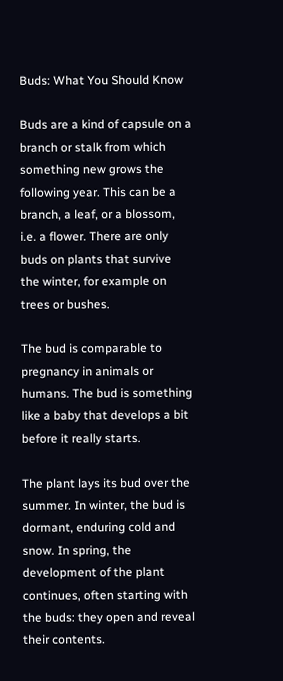Buds: What You Should Know

Buds are a kind of capsule on a branch or stalk from which something new grows the following year. This can be a branch, a leaf, or a blossom, i.e. a flower. There are only buds on plants that survive the winter, for example on trees or bushes.

The bud is comparable to pregnancy in animals or humans. The bud is something like a baby that develops a bit before it really starts.

The plant lays its bud over the summer. In winter, the bud is dormant, enduring cold and snow. In spring, the development of the plant continues, often starting with the buds: they open and reveal their contents.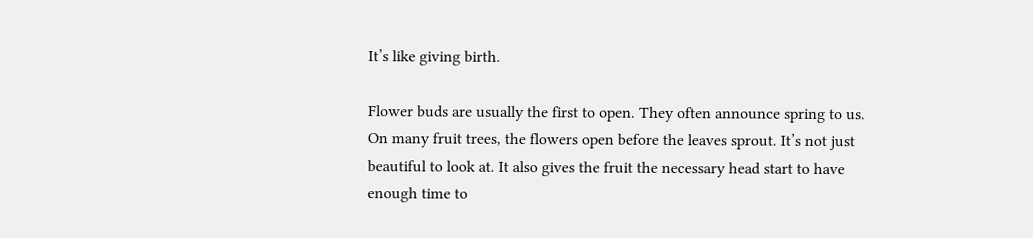It’s like giving birth.

Flower buds are usually the first to open. They often announce spring to us. On many fruit trees, the flowers open before the leaves sprout. It’s not just beautiful to look at. It also gives the fruit the necessary head start to have enough time to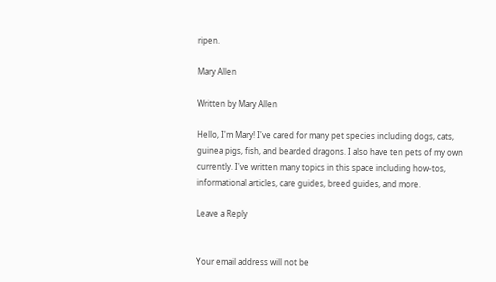ripen.

Mary Allen

Written by Mary Allen

Hello, I'm Mary! I've cared for many pet species including dogs, cats, guinea pigs, fish, and bearded dragons. I also have ten pets of my own currently. I've written many topics in this space including how-tos, informational articles, care guides, breed guides, and more.

Leave a Reply


Your email address will not be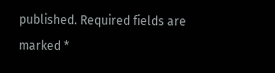published. Required fields are marked *